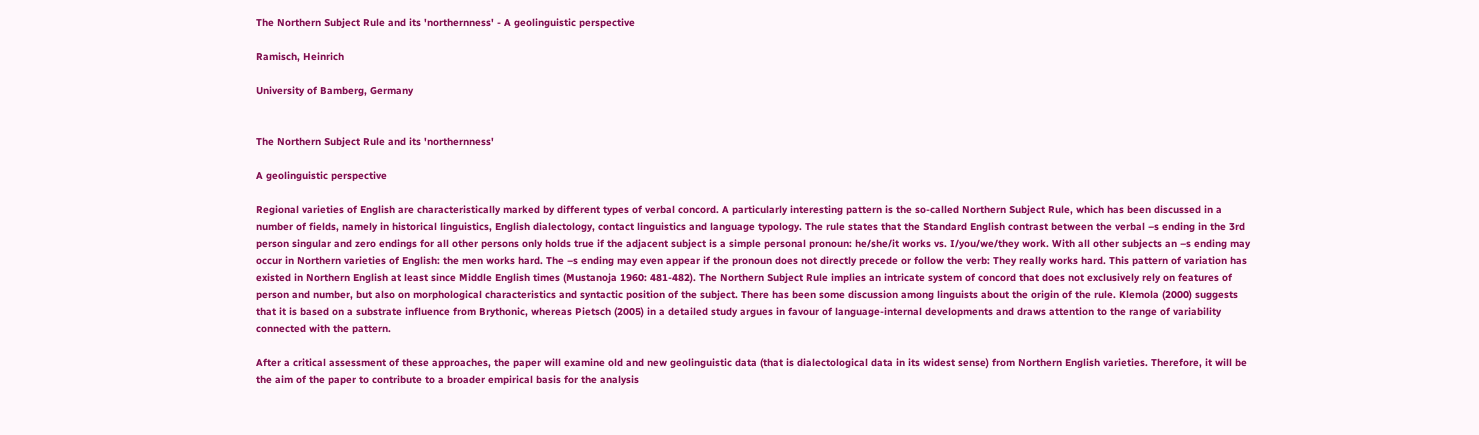The Northern Subject Rule and its 'northernness' - A geolinguistic perspective

Ramisch, Heinrich

University of Bamberg, Germany


The Northern Subject Rule and its 'northernness'

A geolinguistic perspective

Regional varieties of English are characteristically marked by different types of verbal concord. A particularly interesting pattern is the so-called Northern Subject Rule, which has been discussed in a number of fields, namely in historical linguistics, English dialectology, contact linguistics and language typology. The rule states that the Standard English contrast between the verbal –s ending in the 3rd person singular and zero endings for all other persons only holds true if the adjacent subject is a simple personal pronoun: he/she/it works vs. I/you/we/they work. With all other subjects an –s ending may occur in Northern varieties of English: the men works hard. The –s ending may even appear if the pronoun does not directly precede or follow the verb: They really works hard. This pattern of variation has existed in Northern English at least since Middle English times (Mustanoja 1960: 481-482). The Northern Subject Rule implies an intricate system of concord that does not exclusively rely on features of person and number, but also on morphological characteristics and syntactic position of the subject. There has been some discussion among linguists about the origin of the rule. Klemola (2000) suggests that it is based on a substrate influence from Brythonic, whereas Pietsch (2005) in a detailed study argues in favour of language-internal developments and draws attention to the range of variability connected with the pattern.

After a critical assessment of these approaches, the paper will examine old and new geolinguistic data (that is dialectological data in its widest sense) from Northern English varieties. Therefore, it will be the aim of the paper to contribute to a broader empirical basis for the analysis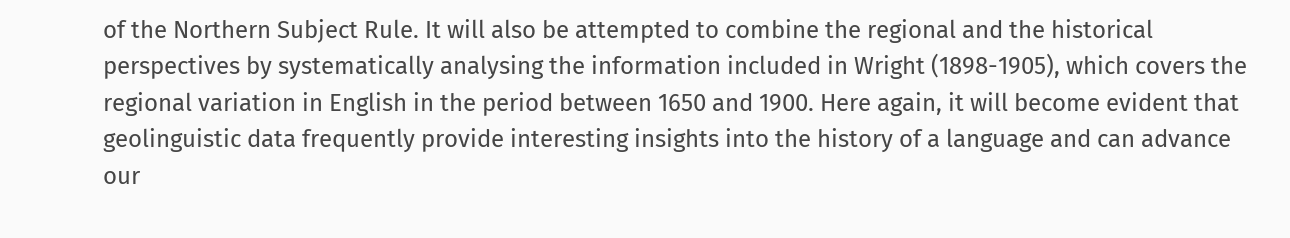of the Northern Subject Rule. It will also be attempted to combine the regional and the historical perspectives by systematically analysing the information included in Wright (1898-1905), which covers the regional variation in English in the period between 1650 and 1900. Here again, it will become evident that geolinguistic data frequently provide interesting insights into the history of a language and can advance our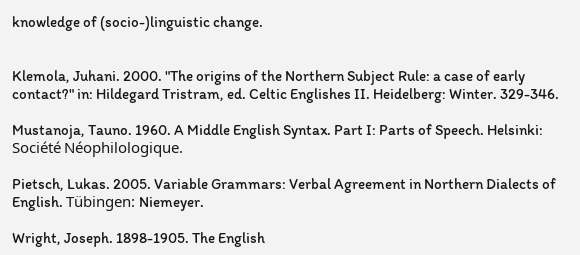knowledge of (socio-)linguistic change.


Klemola, Juhani. 2000. "The origins of the Northern Subject Rule: a case of early contact?" in: Hildegard Tristram, ed. Celtic Englishes II. Heidelberg: Winter. 329-346.

Mustanoja, Tauno. 1960. A Middle English Syntax. Part I: Parts of Speech. Helsinki: Société Néophilologique.

Pietsch, Lukas. 2005. Variable Grammars: Verbal Agreement in Northern Dialects of English. Tübingen: Niemeyer.

Wright, Joseph. 1898-1905. The English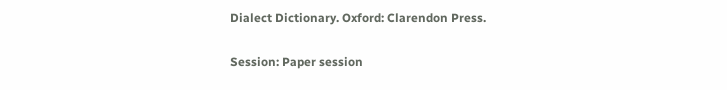Dialect Dictionary. Oxford: Clarendon Press.

Session: Paper session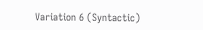Variation 6 (Syntactic)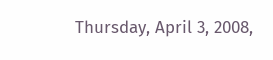Thursday, April 3, 2008,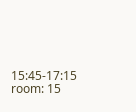15:45-17:15
room: 15